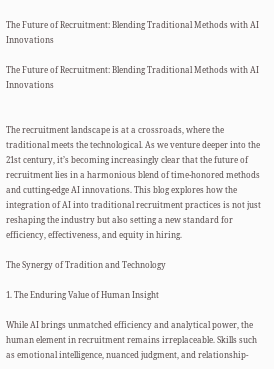The Future of Recruitment: Blending Traditional Methods with AI Innovations

The Future of Recruitment: Blending Traditional Methods with AI Innovations


The recruitment landscape is at a crossroads, where the traditional meets the technological. As we venture deeper into the 21st century, it’s becoming increasingly clear that the future of recruitment lies in a harmonious blend of time-honored methods and cutting-edge AI innovations. This blog explores how the integration of AI into traditional recruitment practices is not just reshaping the industry but also setting a new standard for efficiency, effectiveness, and equity in hiring.

The Synergy of Tradition and Technology

1. The Enduring Value of Human Insight

While AI brings unmatched efficiency and analytical power, the human element in recruitment remains irreplaceable. Skills such as emotional intelligence, nuanced judgment, and relationship-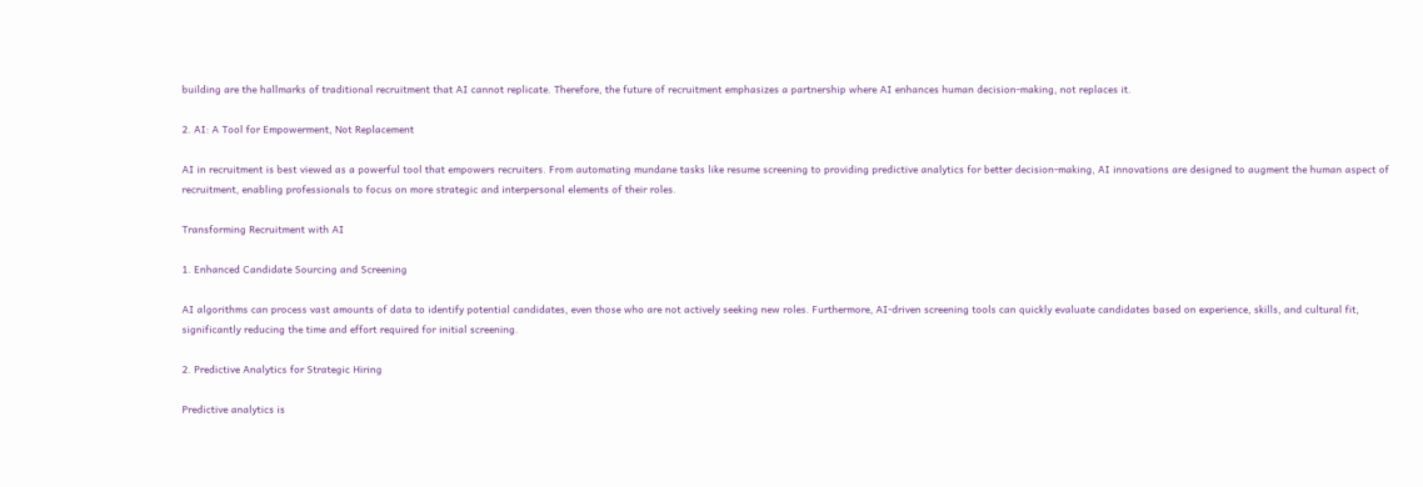building are the hallmarks of traditional recruitment that AI cannot replicate. Therefore, the future of recruitment emphasizes a partnership where AI enhances human decision-making, not replaces it.

2. AI: A Tool for Empowerment, Not Replacement

AI in recruitment is best viewed as a powerful tool that empowers recruiters. From automating mundane tasks like resume screening to providing predictive analytics for better decision-making, AI innovations are designed to augment the human aspect of recruitment, enabling professionals to focus on more strategic and interpersonal elements of their roles.

Transforming Recruitment with AI

1. Enhanced Candidate Sourcing and Screening

AI algorithms can process vast amounts of data to identify potential candidates, even those who are not actively seeking new roles. Furthermore, AI-driven screening tools can quickly evaluate candidates based on experience, skills, and cultural fit, significantly reducing the time and effort required for initial screening.

2. Predictive Analytics for Strategic Hiring

Predictive analytics is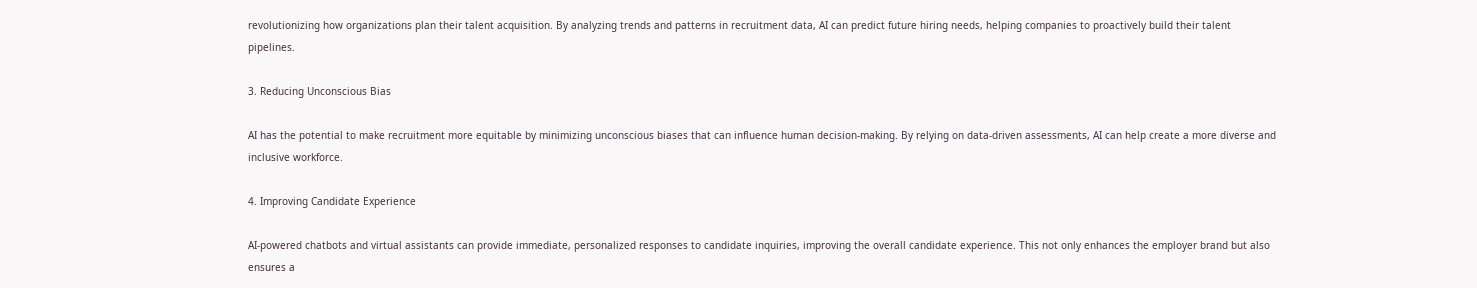revolutionizing how organizations plan their talent acquisition. By analyzing trends and patterns in recruitment data, AI can predict future hiring needs, helping companies to proactively build their talent pipelines.

3. Reducing Unconscious Bias

AI has the potential to make recruitment more equitable by minimizing unconscious biases that can influence human decision-making. By relying on data-driven assessments, AI can help create a more diverse and inclusive workforce.

4. Improving Candidate Experience

AI-powered chatbots and virtual assistants can provide immediate, personalized responses to candidate inquiries, improving the overall candidate experience. This not only enhances the employer brand but also ensures a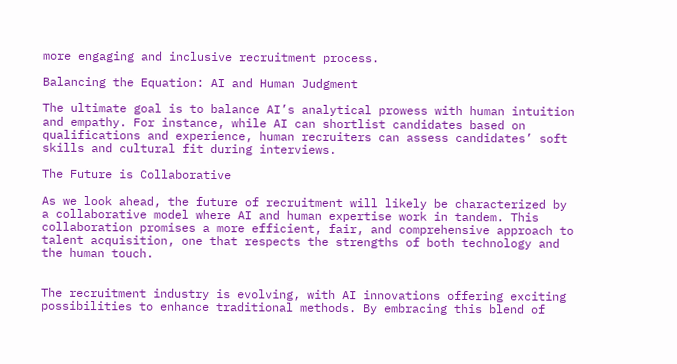more engaging and inclusive recruitment process.

Balancing the Equation: AI and Human Judgment

The ultimate goal is to balance AI’s analytical prowess with human intuition and empathy. For instance, while AI can shortlist candidates based on qualifications and experience, human recruiters can assess candidates’ soft skills and cultural fit during interviews.

The Future is Collaborative

As we look ahead, the future of recruitment will likely be characterized by a collaborative model where AI and human expertise work in tandem. This collaboration promises a more efficient, fair, and comprehensive approach to talent acquisition, one that respects the strengths of both technology and the human touch.


The recruitment industry is evolving, with AI innovations offering exciting possibilities to enhance traditional methods. By embracing this blend of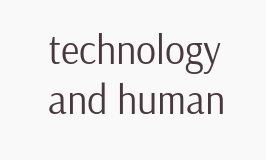technology and human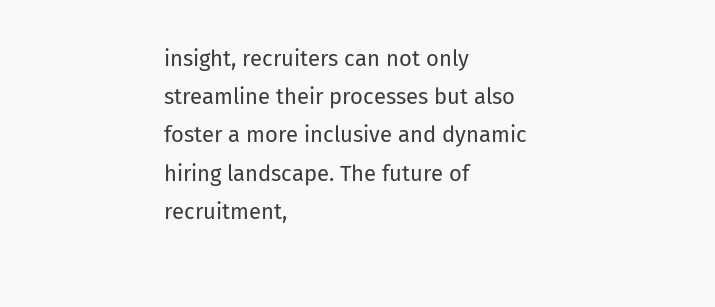insight, recruiters can not only streamline their processes but also foster a more inclusive and dynamic hiring landscape. The future of recruitment,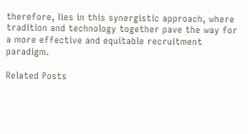therefore, lies in this synergistic approach, where tradition and technology together pave the way for a more effective and equitable recruitment paradigm.

Related Posts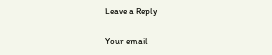Leave a Reply

Your email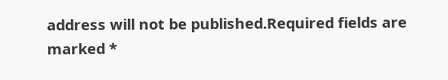address will not be published.Required fields are marked *